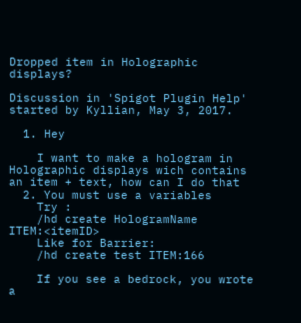Dropped item in Holographic displays?

Discussion in 'Spigot Plugin Help' started by Kyllian, May 3, 2017.

  1. Hey

    I want to make a hologram in Holographic displays wich contains an item + text, how can I do that
  2. You must use a variables
    Try :
    /hd create HologramName ITEM:<itemID>
    Like for Barrier:
    /hd create test ITEM:166

    If you see a bedrock, you wrote a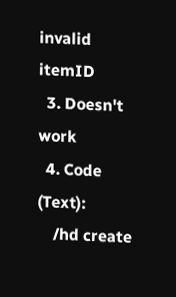invalid itemID
  3. Doesn't work
  4. Code (Text):
    /hd create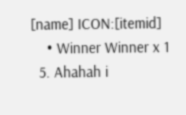[name] ICON:[itemid]
    • Winner Winner x 1
  5. Ahahah i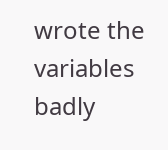wrote the variables badly